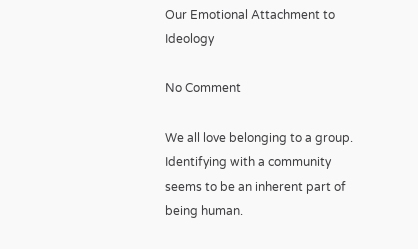Our Emotional Attachment to Ideology

No Comment

We all love belonging to a group. Identifying with a community seems to be an inherent part of being human.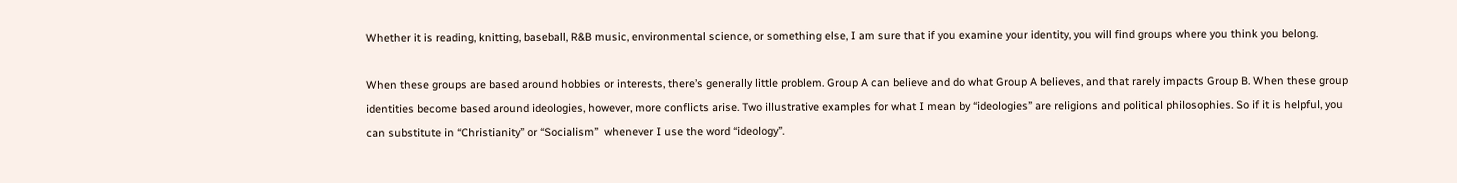Whether it is reading, knitting, baseball, R&B music, environmental science, or something else, I am sure that if you examine your identity, you will find groups where you think you belong.

When these groups are based around hobbies or interests, there’s generally little problem. Group A can believe and do what Group A believes, and that rarely impacts Group B. When these group identities become based around ideologies, however, more conflicts arise. Two illustrative examples for what I mean by “ideologies” are religions and political philosophies. So if it is helpful, you can substitute in “Christianity” or “Socialism”  whenever I use the word “ideology”.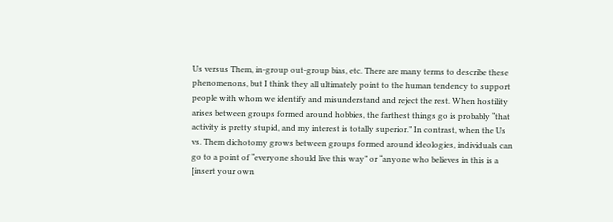Us versus Them, in-group out-group bias, etc. There are many terms to describe these phenomenons, but I think they all ultimately point to the human tendency to support people with whom we identify and misunderstand and reject the rest. When hostility arises between groups formed around hobbies, the farthest things go is probably “that activity is pretty stupid, and my interest is totally superior.” In contrast, when the Us vs. Them dichotomy grows between groups formed around ideologies, individuals can go to a point of “everyone should live this way” or “anyone who believes in this is a [insert your own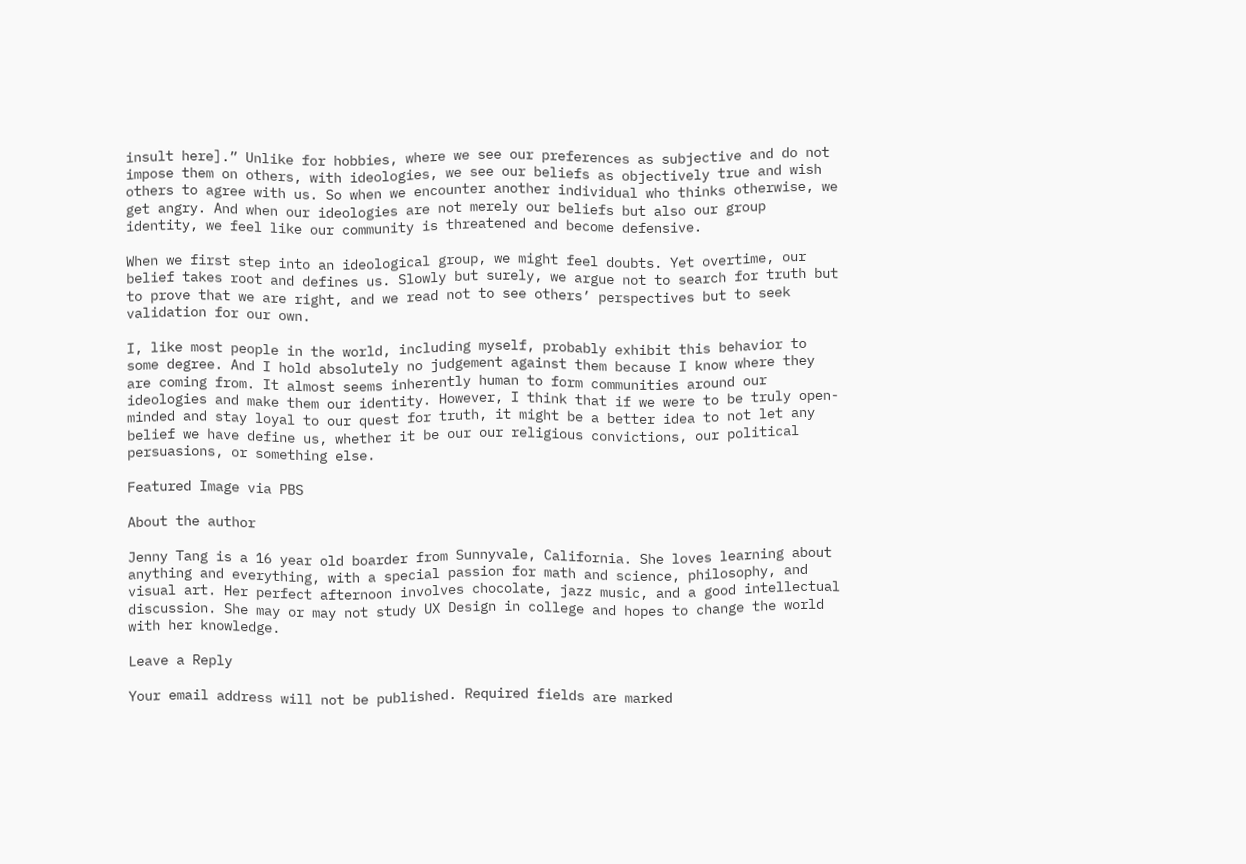insult here].” Unlike for hobbies, where we see our preferences as subjective and do not impose them on others, with ideologies, we see our beliefs as objectively true and wish others to agree with us. So when we encounter another individual who thinks otherwise, we get angry. And when our ideologies are not merely our beliefs but also our group identity, we feel like our community is threatened and become defensive.

When we first step into an ideological group, we might feel doubts. Yet overtime, our belief takes root and defines us. Slowly but surely, we argue not to search for truth but to prove that we are right, and we read not to see others’ perspectives but to seek validation for our own.

I, like most people in the world, including myself, probably exhibit this behavior to some degree. And I hold absolutely no judgement against them because I know where they are coming from. It almost seems inherently human to form communities around our ideologies and make them our identity. However, I think that if we were to be truly open-minded and stay loyal to our quest for truth, it might be a better idea to not let any belief we have define us, whether it be our our religious convictions, our political persuasions, or something else.

Featured Image via PBS

About the author

Jenny Tang is a 16 year old boarder from Sunnyvale, California. She loves learning about anything and everything, with a special passion for math and science, philosophy, and visual art. Her perfect afternoon involves chocolate, jazz music, and a good intellectual discussion. She may or may not study UX Design in college and hopes to change the world with her knowledge.

Leave a Reply

Your email address will not be published. Required fields are marked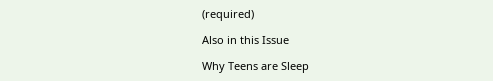(required)

Also in this Issue

Why Teens are Sleep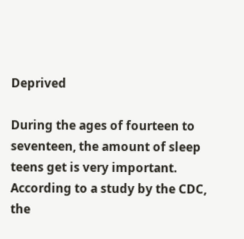Deprived

During the ages of fourteen to seventeen, the amount of sleep teens get is very important. According to a study by the CDC, the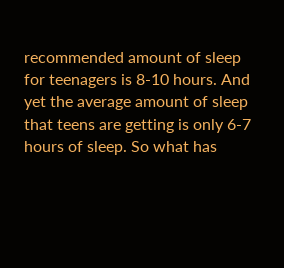recommended amount of sleep for teenagers is 8-10 hours. And yet the average amount of sleep that teens are getting is only 6-7 hours of sleep. So what has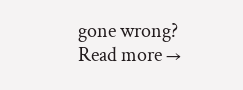gone wrong? Read more →